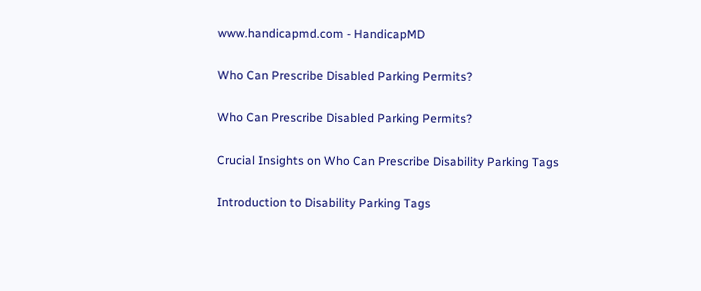www.handicapmd.com - HandicapMD

Who Can Prescribe Disabled Parking Permits?

Who Can Prescribe Disabled Parking Permits?

Crucial Insights on Who Can Prescribe Disability Parking Tags

Introduction to Disability Parking Tags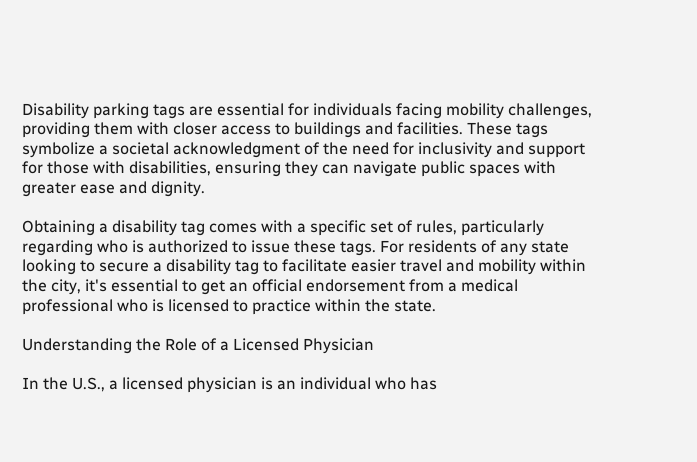Disability parking tags are essential for individuals facing mobility challenges, providing them with closer access to buildings and facilities. These tags symbolize a societal acknowledgment of the need for inclusivity and support for those with disabilities, ensuring they can navigate public spaces with greater ease and dignity.

Obtaining a disability tag comes with a specific set of rules, particularly regarding who is authorized to issue these tags. For residents of any state looking to secure a disability tag to facilitate easier travel and mobility within the city, it's essential to get an official endorsement from a medical professional who is licensed to practice within the state.

Understanding the Role of a Licensed Physician

In the U.S., a licensed physician is an individual who has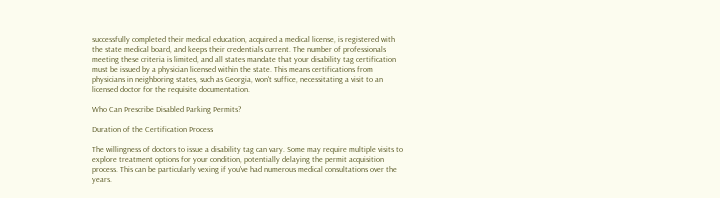successfully completed their medical education, acquired a medical license, is registered with the state medical board, and keeps their credentials current. The number of professionals meeting these criteria is limited, and all states mandate that your disability tag certification must be issued by a physician licensed within the state. This means certifications from physicians in neighboring states, such as Georgia, won't suffice, necessitating a visit to an licensed doctor for the requisite documentation.

Who Can Prescribe Disabled Parking Permits?

Duration of the Certification Process

The willingness of doctors to issue a disability tag can vary. Some may require multiple visits to explore treatment options for your condition, potentially delaying the permit acquisition process. This can be particularly vexing if you've had numerous medical consultations over the years.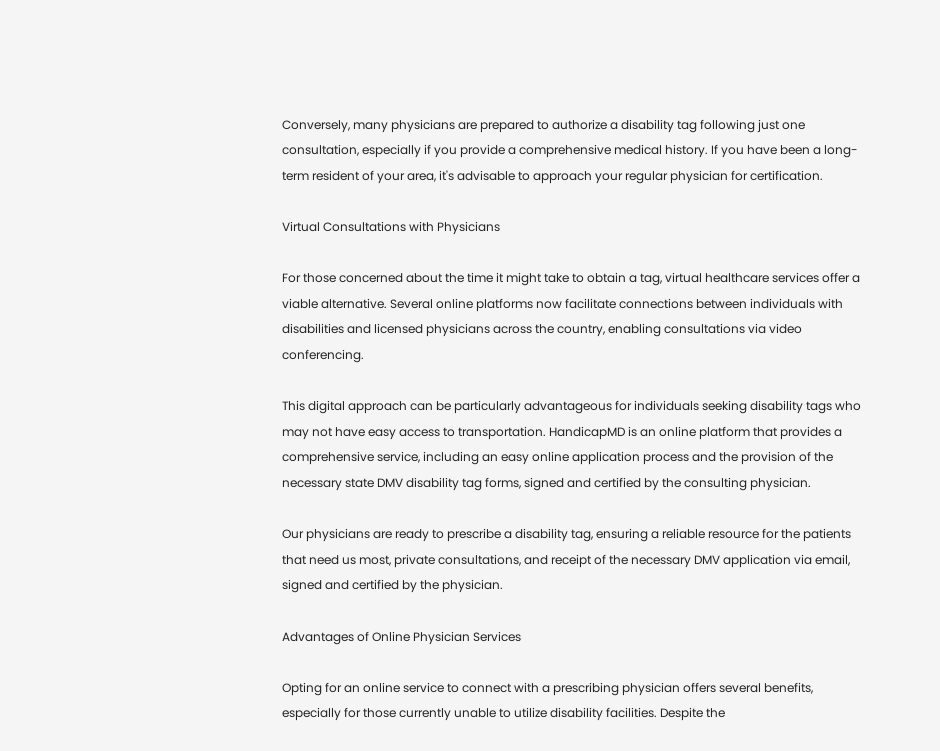Conversely, many physicians are prepared to authorize a disability tag following just one consultation, especially if you provide a comprehensive medical history. If you have been a long-term resident of your area, it's advisable to approach your regular physician for certification.

Virtual Consultations with Physicians

For those concerned about the time it might take to obtain a tag, virtual healthcare services offer a viable alternative. Several online platforms now facilitate connections between individuals with disabilities and licensed physicians across the country, enabling consultations via video conferencing.

This digital approach can be particularly advantageous for individuals seeking disability tags who may not have easy access to transportation. HandicapMD is an online platform that provides a comprehensive service, including an easy online application process and the provision of the necessary state DMV disability tag forms, signed and certified by the consulting physician.

Our physicians are ready to prescribe a disability tag, ensuring a reliable resource for the patients that need us most, private consultations, and receipt of the necessary DMV application via email, signed and certified by the physician.

Advantages of Online Physician Services

Opting for an online service to connect with a prescribing physician offers several benefits, especially for those currently unable to utilize disability facilities. Despite the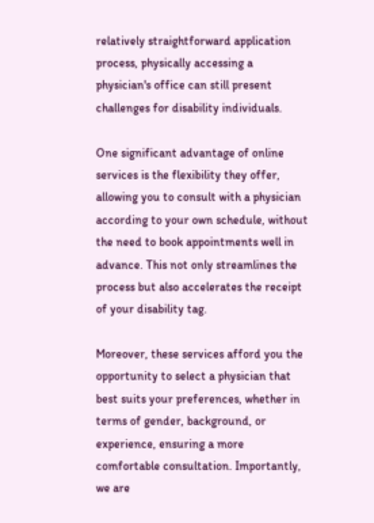relatively straightforward application process, physically accessing a physician's office can still present challenges for disability individuals.

One significant advantage of online services is the flexibility they offer, allowing you to consult with a physician according to your own schedule, without the need to book appointments well in advance. This not only streamlines the process but also accelerates the receipt of your disability tag.

Moreover, these services afford you the opportunity to select a physician that best suits your preferences, whether in terms of gender, background, or experience, ensuring a more comfortable consultation. Importantly, we are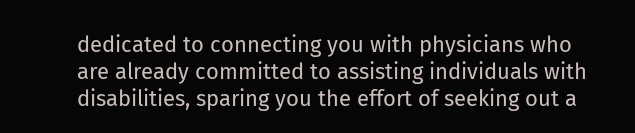dedicated to connecting you with physicians who are already committed to assisting individuals with disabilities, sparing you the effort of seeking out a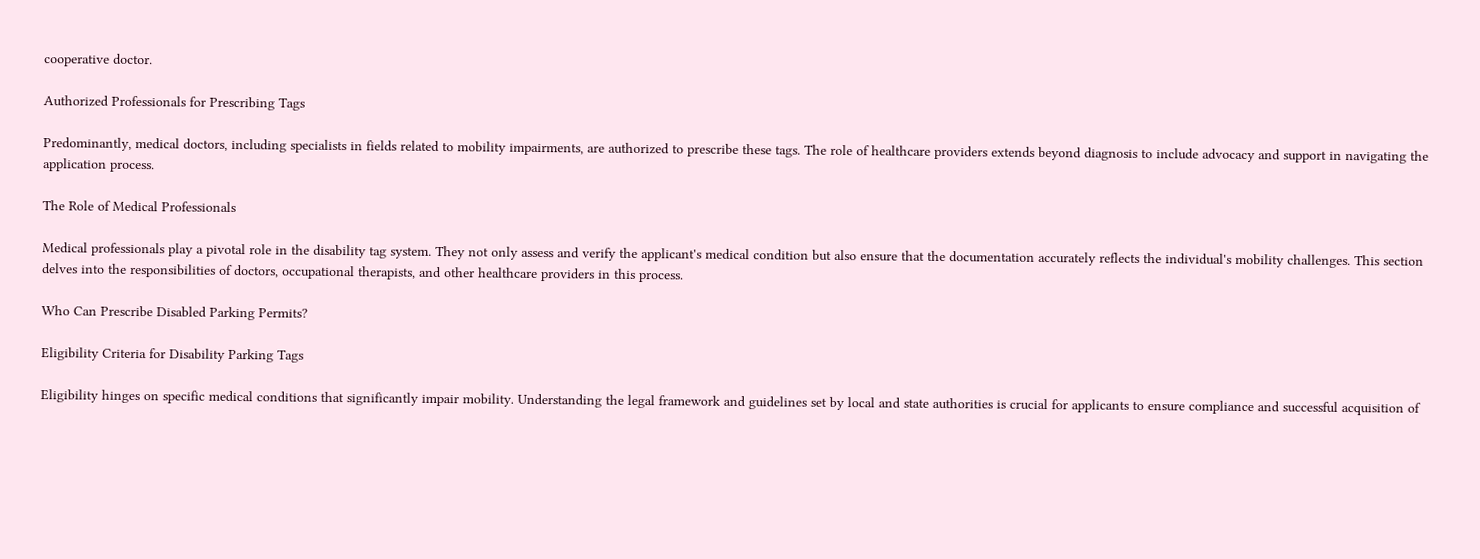cooperative doctor.

Authorized Professionals for Prescribing Tags

Predominantly, medical doctors, including specialists in fields related to mobility impairments, are authorized to prescribe these tags. The role of healthcare providers extends beyond diagnosis to include advocacy and support in navigating the application process.

The Role of Medical Professionals

Medical professionals play a pivotal role in the disability tag system. They not only assess and verify the applicant's medical condition but also ensure that the documentation accurately reflects the individual's mobility challenges. This section delves into the responsibilities of doctors, occupational therapists, and other healthcare providers in this process.

Who Can Prescribe Disabled Parking Permits?

Eligibility Criteria for Disability Parking Tags

Eligibility hinges on specific medical conditions that significantly impair mobility. Understanding the legal framework and guidelines set by local and state authorities is crucial for applicants to ensure compliance and successful acquisition of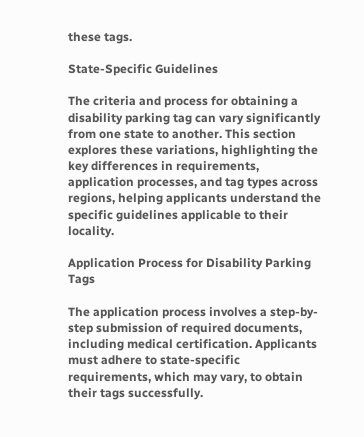these tags.

State-Specific Guidelines

The criteria and process for obtaining a disability parking tag can vary significantly from one state to another. This section explores these variations, highlighting the key differences in requirements, application processes, and tag types across regions, helping applicants understand the specific guidelines applicable to their locality.

Application Process for Disability Parking Tags

The application process involves a step-by-step submission of required documents, including medical certification. Applicants must adhere to state-specific requirements, which may vary, to obtain their tags successfully.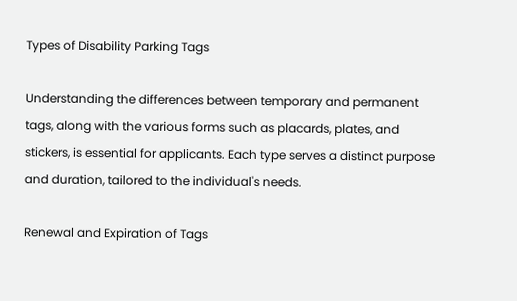Types of Disability Parking Tags

Understanding the differences between temporary and permanent tags, along with the various forms such as placards, plates, and stickers, is essential for applicants. Each type serves a distinct purpose and duration, tailored to the individual's needs.

Renewal and Expiration of Tags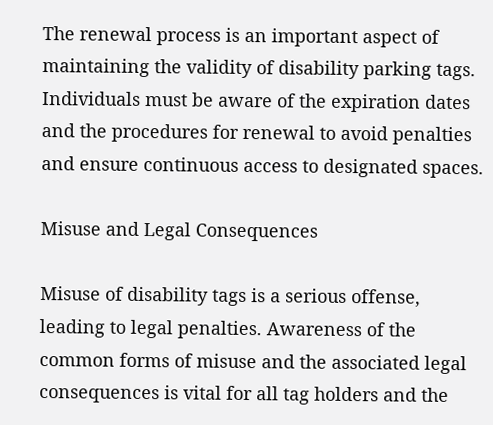The renewal process is an important aspect of maintaining the validity of disability parking tags. Individuals must be aware of the expiration dates and the procedures for renewal to avoid penalties and ensure continuous access to designated spaces.

Misuse and Legal Consequences

Misuse of disability tags is a serious offense, leading to legal penalties. Awareness of the common forms of misuse and the associated legal consequences is vital for all tag holders and the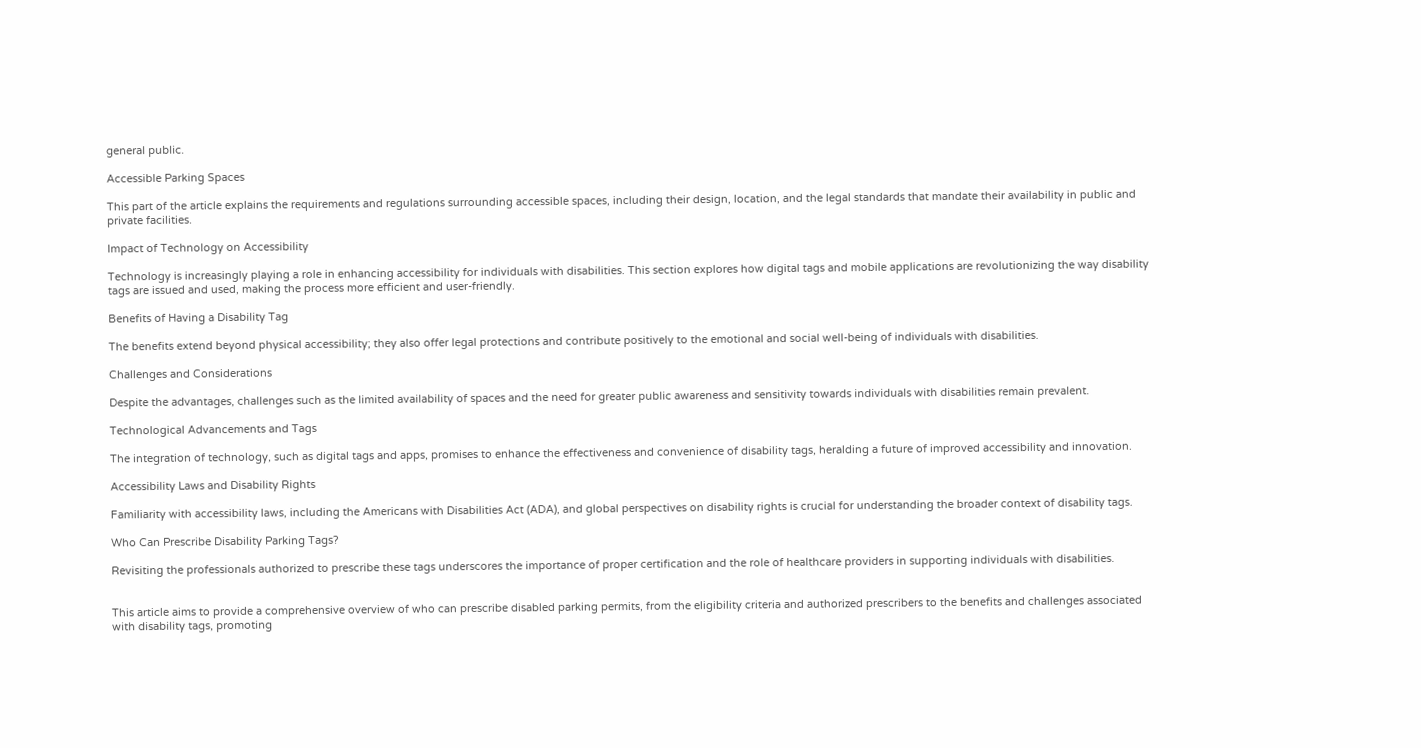general public.

Accessible Parking Spaces

This part of the article explains the requirements and regulations surrounding accessible spaces, including their design, location, and the legal standards that mandate their availability in public and private facilities.

Impact of Technology on Accessibility

Technology is increasingly playing a role in enhancing accessibility for individuals with disabilities. This section explores how digital tags and mobile applications are revolutionizing the way disability tags are issued and used, making the process more efficient and user-friendly.

Benefits of Having a Disability Tag

The benefits extend beyond physical accessibility; they also offer legal protections and contribute positively to the emotional and social well-being of individuals with disabilities.

Challenges and Considerations

Despite the advantages, challenges such as the limited availability of spaces and the need for greater public awareness and sensitivity towards individuals with disabilities remain prevalent.

Technological Advancements and Tags

The integration of technology, such as digital tags and apps, promises to enhance the effectiveness and convenience of disability tags, heralding a future of improved accessibility and innovation.

Accessibility Laws and Disability Rights

Familiarity with accessibility laws, including the Americans with Disabilities Act (ADA), and global perspectives on disability rights is crucial for understanding the broader context of disability tags.

Who Can Prescribe Disability Parking Tags?

Revisiting the professionals authorized to prescribe these tags underscores the importance of proper certification and the role of healthcare providers in supporting individuals with disabilities.


This article aims to provide a comprehensive overview of who can prescribe disabled parking permits, from the eligibility criteria and authorized prescribers to the benefits and challenges associated with disability tags, promoting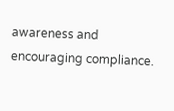awareness and encouraging compliance.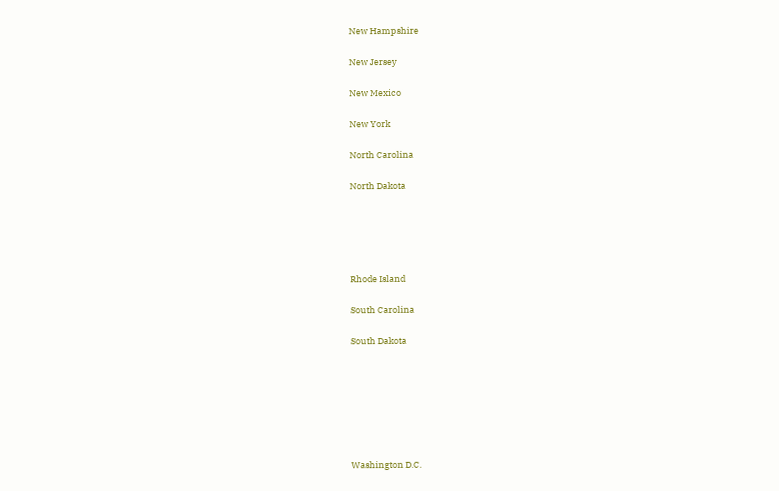New Hampshire

New Jersey

New Mexico

New York

North Carolina

North Dakota





Rhode Island

South Carolina

South Dakota







Washington D.C.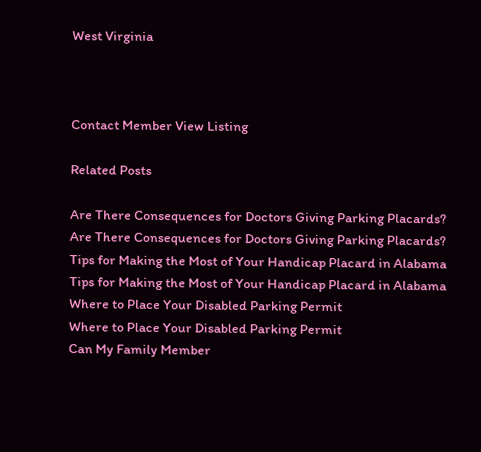West Virginia



Contact Member View Listing

Related Posts

Are There Consequences for Doctors Giving Parking Placards?
Are There Consequences for Doctors Giving Parking Placards?
Tips for Making the Most of Your Handicap Placard in Alabama
Tips for Making the Most of Your Handicap Placard in Alabama
Where to Place Your Disabled Parking Permit
Where to Place Your Disabled Parking Permit
Can My Family Member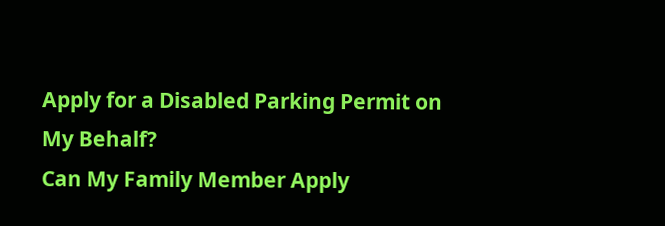Apply for a Disabled Parking Permit on My Behalf?
Can My Family Member Apply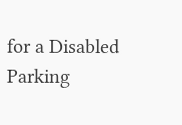for a Disabled Parking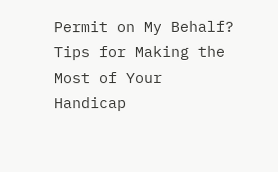Permit on My Behalf?
Tips for Making the Most of Your Handicap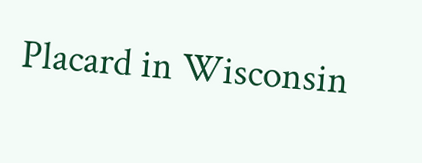Placard in Wisconsin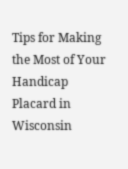Tips for Making the Most of Your Handicap Placard in Wisconsin